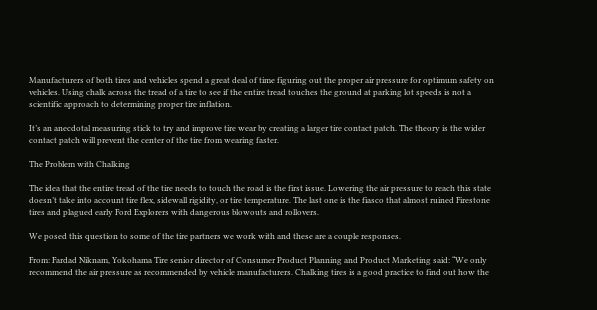Manufacturers of both tires and vehicles spend a great deal of time figuring out the proper air pressure for optimum safety on vehicles. Using chalk across the tread of a tire to see if the entire tread touches the ground at parking lot speeds is not a scientific approach to determining proper tire inflation.

It’s an anecdotal measuring stick to try and improve tire wear by creating a larger tire contact patch. The theory is the wider contact patch will prevent the center of the tire from wearing faster.

The Problem with Chalking

The idea that the entire tread of the tire needs to touch the road is the first issue. Lowering the air pressure to reach this state doesn’t take into account tire flex, sidewall rigidity, or tire temperature. The last one is the fiasco that almost ruined Firestone tires and plagued early Ford Explorers with dangerous blowouts and rollovers.

We posed this question to some of the tire partners we work with and these are a couple responses.

From: Fardad Niknam, Yokohama Tire senior director of Consumer Product Planning and Product Marketing said: “We only recommend the air pressure as recommended by vehicle manufacturers. Chalking tires is a good practice to find out how the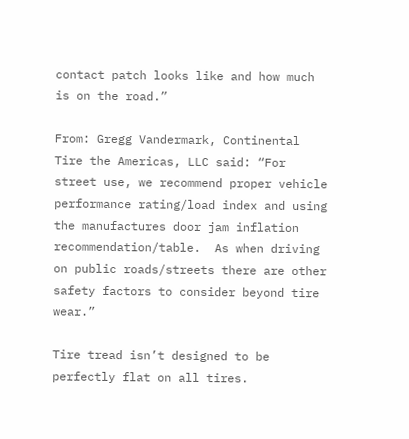contact patch looks like and how much is on the road.”

From: Gregg Vandermark, Continental Tire the Americas, LLC said: “For street use, we recommend proper vehicle performance rating/load index and using the manufactures door jam inflation recommendation/table.  As when driving on public roads/streets there are other safety factors to consider beyond tire wear.”

Tire tread isn’t designed to be perfectly flat on all tires.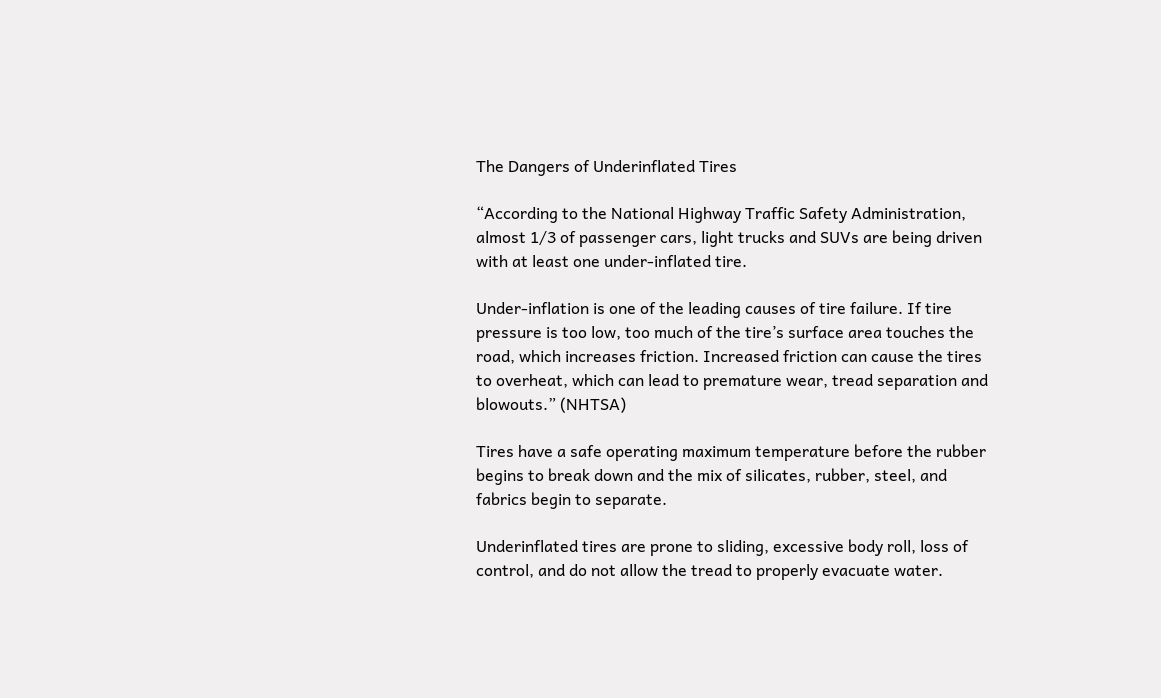The Dangers of Underinflated Tires

“According to the National Highway Traffic Safety Administration, almost 1/3 of passenger cars, light trucks and SUVs are being driven with at least one under-inflated tire.

Under-inflation is one of the leading causes of tire failure. If tire pressure is too low, too much of the tire’s surface area touches the road, which increases friction. Increased friction can cause the tires to overheat, which can lead to premature wear, tread separation and blowouts.” (NHTSA)

Tires have a safe operating maximum temperature before the rubber begins to break down and the mix of silicates, rubber, steel, and fabrics begin to separate.

Underinflated tires are prone to sliding, excessive body roll, loss of control, and do not allow the tread to properly evacuate water.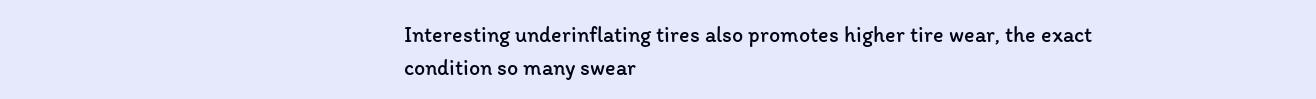Interesting underinflating tires also promotes higher tire wear, the exact condition so many swear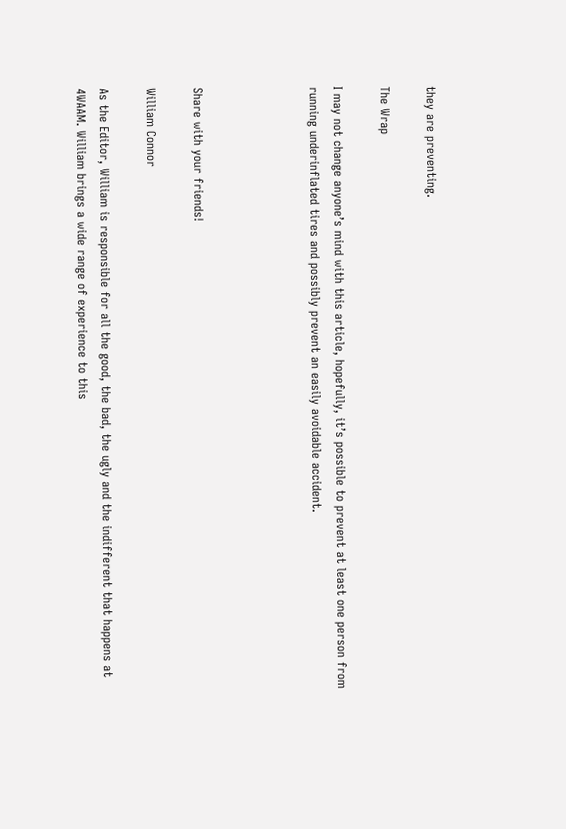they are preventing.

The Wrap

I may not change anyone’s mind with this article, hopefully, it’s possible to prevent at least one person from running underinflated tires and possibly prevent an easily avoidable accident.




Share with your friends!

William Connor

As the Editor, William is responsible for all the good, the bad, the ugly and the indifferent that happens at 4WAAM. William brings a wide range of experience to this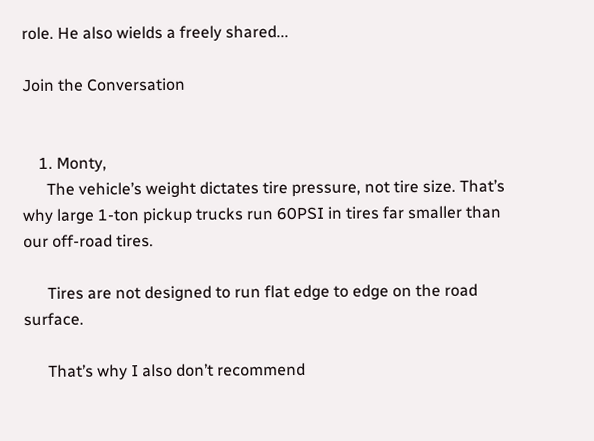role. He also wields a freely shared...

Join the Conversation


    1. Monty,
      The vehicle’s weight dictates tire pressure, not tire size. That’s why large 1-ton pickup trucks run 60PSI in tires far smaller than our off-road tires.

      Tires are not designed to run flat edge to edge on the road surface.

      That’s why I also don’t recommend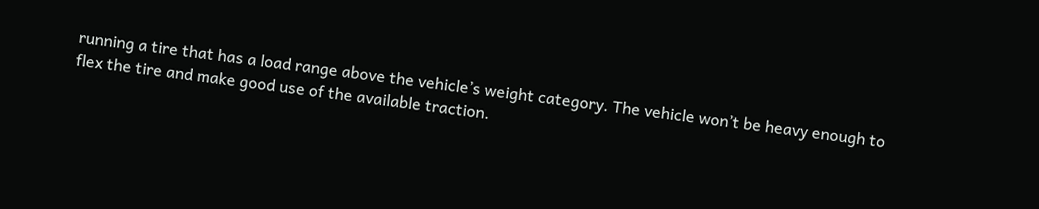running a tire that has a load range above the vehicle’s weight category. The vehicle won’t be heavy enough to flex the tire and make good use of the available traction.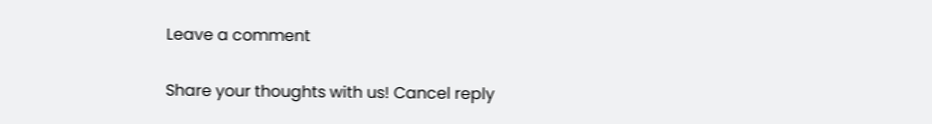Leave a comment

Share your thoughts with us! Cancel reply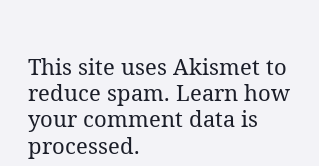This site uses Akismet to reduce spam. Learn how your comment data is processed.